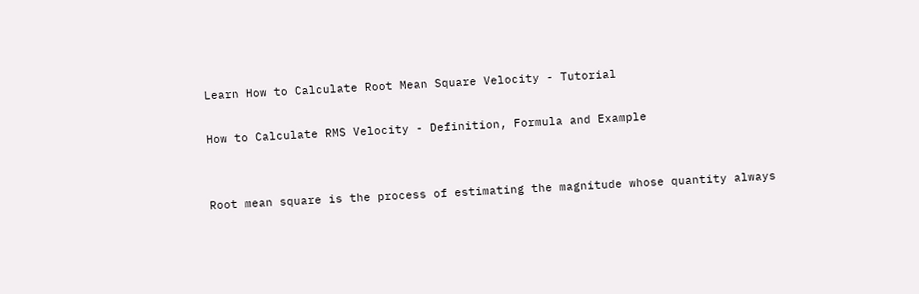Learn How to Calculate Root Mean Square Velocity - Tutorial

How to Calculate RMS Velocity - Definition, Formula and Example


Root mean square is the process of estimating the magnitude whose quantity always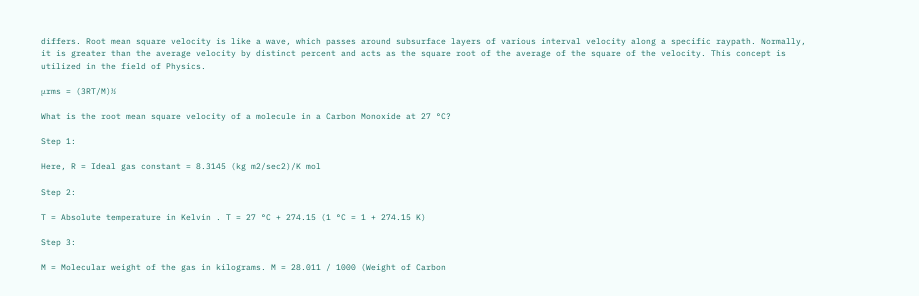differs. Root mean square velocity is like a wave, which passes around subsurface layers of various interval velocity along a specific raypath. Normally, it is greater than the average velocity by distinct percent and acts as the square root of the average of the square of the velocity. This concept is utilized in the field of Physics.

μrms = (3RT/M)½

What is the root mean square velocity of a molecule in a Carbon Monoxide at 27 °C?

Step 1:

Here, R = Ideal gas constant = 8.3145 (kg m2/sec2)/K mol

Step 2:

T = Absolute temperature in Kelvin . T = 27 °C + 274.15 (1 °C = 1 + 274.15 K)

Step 3:

M = Molecular weight of the gas in kilograms. M = 28.011 / 1000 (Weight of Carbon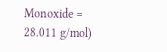Monoxide = 28.011 g/mol)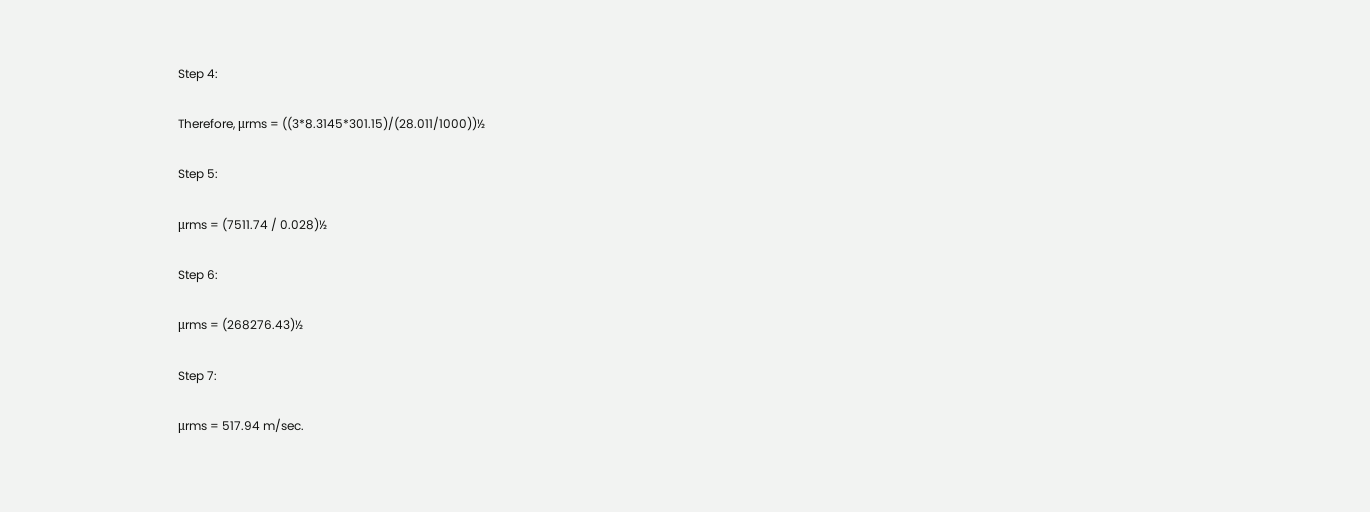Step 4:

Therefore, μrms = ((3*8.3145*301.15)/(28.011/1000))½

Step 5:

μrms = (7511.74 / 0.028)½

Step 6:

μrms = (268276.43)½

Step 7:

μrms = 517.94 m/sec.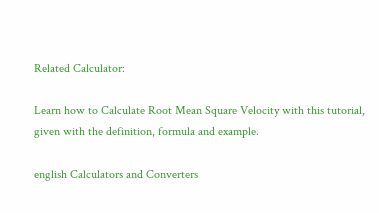Related Calculator:

Learn how to Calculate Root Mean Square Velocity with this tutorial, given with the definition, formula and example.

english Calculators and Converters